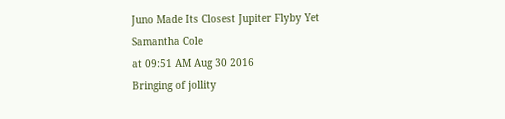Juno Made Its Closest Jupiter Flyby Yet
Samantha Cole
at 09:51 AM Aug 30 2016
Bringing of jollity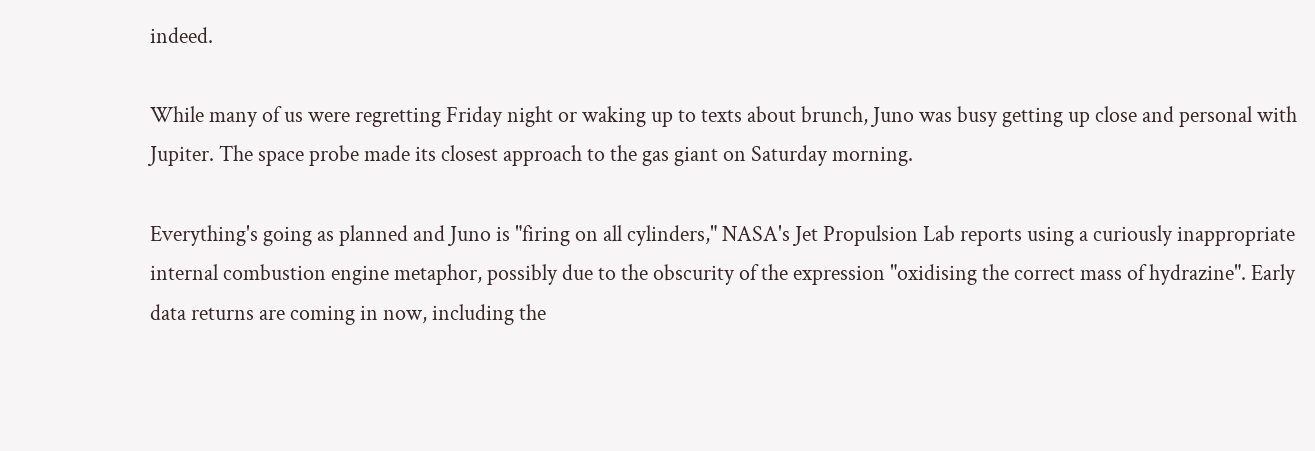indeed.

While many of us were regretting Friday night or waking up to texts about brunch, Juno was busy getting up close and personal with Jupiter. The space probe made its closest approach to the gas giant on Saturday morning.

Everything's going as planned and Juno is "firing on all cylinders," NASA's Jet Propulsion Lab reports using a curiously inappropriate internal combustion engine metaphor, possibly due to the obscurity of the expression "oxidising the correct mass of hydrazine". Early data returns are coming in now, including the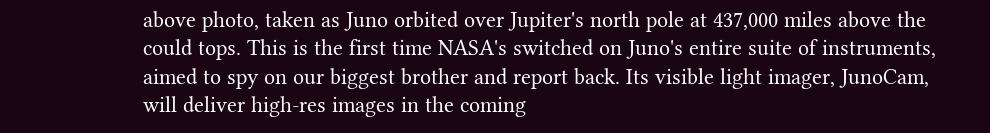above photo, taken as Juno orbited over Jupiter's north pole at 437,000 miles above the could tops. This is the first time NASA's switched on Juno's entire suite of instruments, aimed to spy on our biggest brother and report back. Its visible light imager, JunoCam, will deliver high-res images in the coming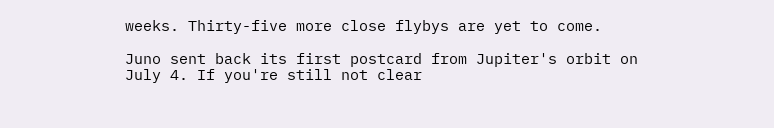weeks. Thirty-five more close flybys are yet to come.

Juno sent back its first postcard from Jupiter's orbit on July 4. If you're still not clear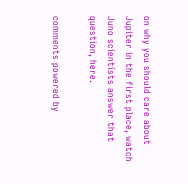on why you should care about Jupiter in the first place, watch Juno scientists answer that question, here.

comments powered by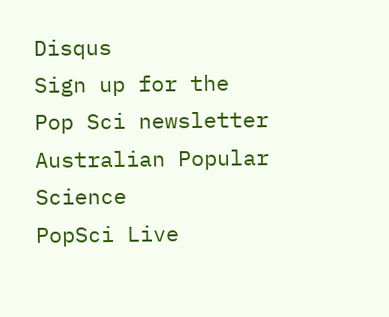Disqus
Sign up for the Pop Sci newsletter
Australian Popular Science
PopSci Live